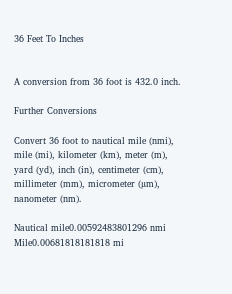36 Feet To Inches


A conversion from 36 foot is 432.0 inch.

Further Conversions

Convert 36 foot to nautical mile (nmi), mile (mi), kilometer (km), meter (m), yard (yd), inch (in), centimeter (cm), millimeter (mm), micrometer (µm), nanometer (nm).

Nautical mile0.00592483801296 nmi
Mile0.00681818181818 mi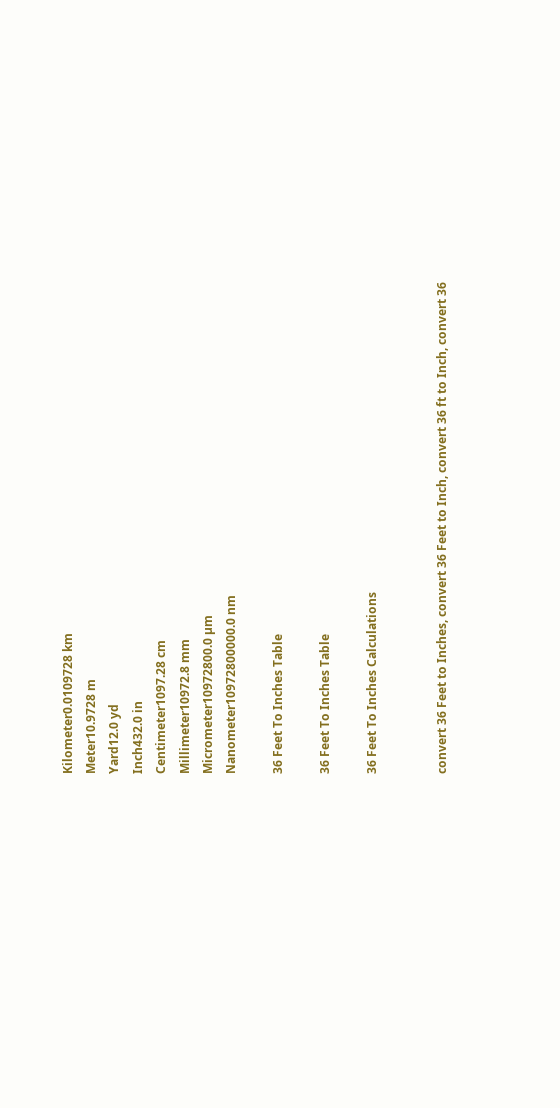Kilometer0.0109728 km
Meter10.9728 m
Yard12.0 yd
Inch432.0 in
Centimeter1097.28 cm
Millimeter10972.8 mm
Micrometer10972800.0 µm
Nanometer10972800000.0 nm

36 Feet To Inches Table

36 Feet To Inches Table

36 Feet To Inches Calculations


convert 36 Feet to Inches, convert 36 Feet to Inch, convert 36 ft to Inch, convert 36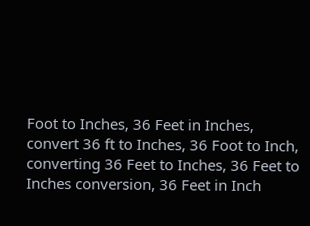Foot to Inches, 36 Feet in Inches, convert 36 ft to Inches, 36 Foot to Inch, converting 36 Feet to Inches, 36 Feet to Inches conversion, 36 Feet in Inch